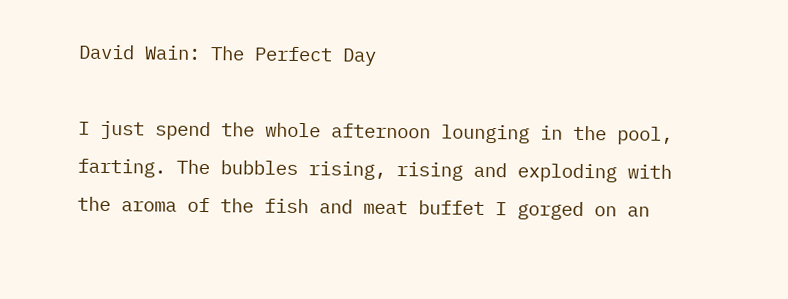David Wain: The Perfect Day

I just spend the whole afternoon lounging in the pool, farting. The bubbles rising, rising and exploding with the aroma of the fish and meat buffet I gorged on an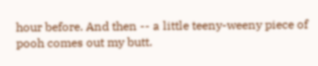hour before. And then -- a little teeny-weeny piece of pooh comes out my butt.